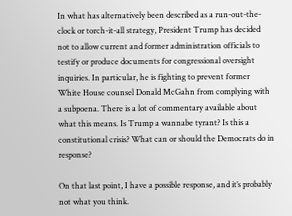In what has alternatively been described as a run-out-the-clock or torch-it-all strategy, President Trump has decided not to allow current and former administration officials to testify or produce documents for congressional oversight inquiries. In particular, he is fighting to prevent former White House counsel Donald McGahn from complying with a subpoena. There is a lot of commentary available about what this means. Is Trump a wannabe tyrant? Is this a constitutional crisis? What can or should the Democrats do in response?

On that last point, I have a possible response, and it’s probably not what you think.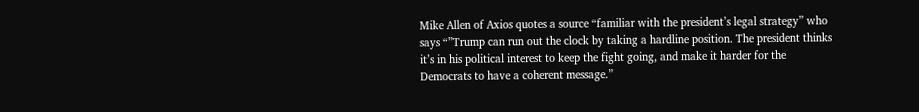Mike Allen of Axios quotes a source “familiar with the president’s legal strategy” who says “”Trump can run out the clock by taking a hardline position. The president thinks it’s in his political interest to keep the fight going, and make it harder for the Democrats to have a coherent message.”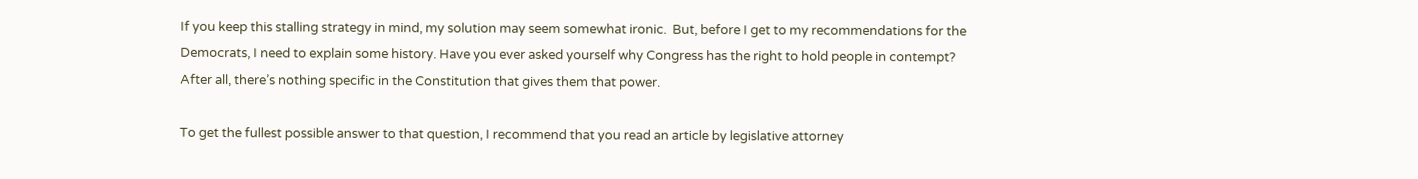If you keep this stalling strategy in mind, my solution may seem somewhat ironic.  But, before I get to my recommendations for the Democrats, I need to explain some history. Have you ever asked yourself why Congress has the right to hold people in contempt?  After all, there’s nothing specific in the Constitution that gives them that power.

To get the fullest possible answer to that question, I recommend that you read an article by legislative attorney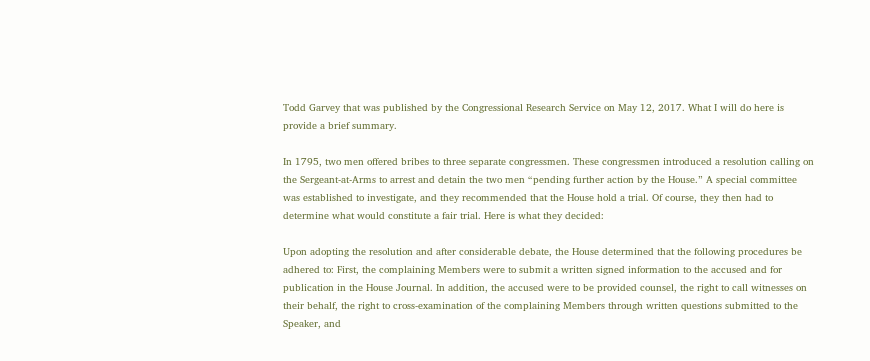Todd Garvey that was published by the Congressional Research Service on May 12, 2017. What I will do here is provide a brief summary.

In 1795, two men offered bribes to three separate congressmen. These congressmen introduced a resolution calling on the Sergeant-at-Arms to arrest and detain the two men “pending further action by the House.” A special committee was established to investigate, and they recommended that the House hold a trial. Of course, they then had to determine what would constitute a fair trial. Here is what they decided:

Upon adopting the resolution and after considerable debate, the House determined that the following procedures be adhered to: First, the complaining Members were to submit a written signed information to the accused and for publication in the House Journal. In addition, the accused were to be provided counsel, the right to call witnesses on their behalf, the right to cross-examination of the complaining Members through written questions submitted to the Speaker, and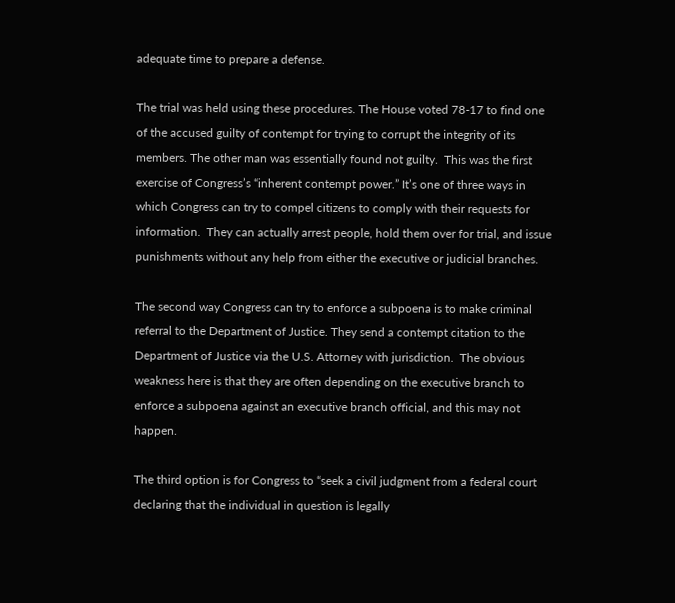adequate time to prepare a defense.

The trial was held using these procedures. The House voted 78-17 to find one of the accused guilty of contempt for trying to corrupt the integrity of its members. The other man was essentially found not guilty.  This was the first exercise of Congress’s “inherent contempt power.” It’s one of three ways in which Congress can try to compel citizens to comply with their requests for information.  They can actually arrest people, hold them over for trial, and issue punishments without any help from either the executive or judicial branches.

The second way Congress can try to enforce a subpoena is to make criminal referral to the Department of Justice. They send a contempt citation to the Department of Justice via the U.S. Attorney with jurisdiction.  The obvious weakness here is that they are often depending on the executive branch to enforce a subpoena against an executive branch official, and this may not happen.

The third option is for Congress to “seek a civil judgment from a federal court declaring that the individual in question is legally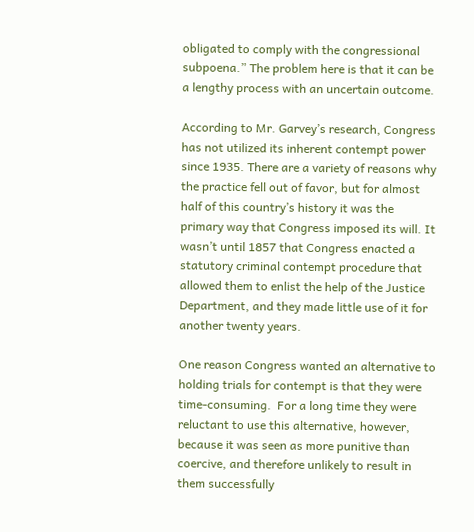obligated to comply with the congressional subpoena.” The problem here is that it can be a lengthy process with an uncertain outcome.

According to Mr. Garvey’s research, Congress has not utilized its inherent contempt power since 1935. There are a variety of reasons why the practice fell out of favor, but for almost half of this country’s history it was the primary way that Congress imposed its will. It wasn’t until 1857 that Congress enacted a statutory criminal contempt procedure that allowed them to enlist the help of the Justice Department, and they made little use of it for another twenty years.

One reason Congress wanted an alternative to holding trials for contempt is that they were time-consuming.  For a long time they were reluctant to use this alternative, however, because it was seen as more punitive than coercive, and therefore unlikely to result in them successfully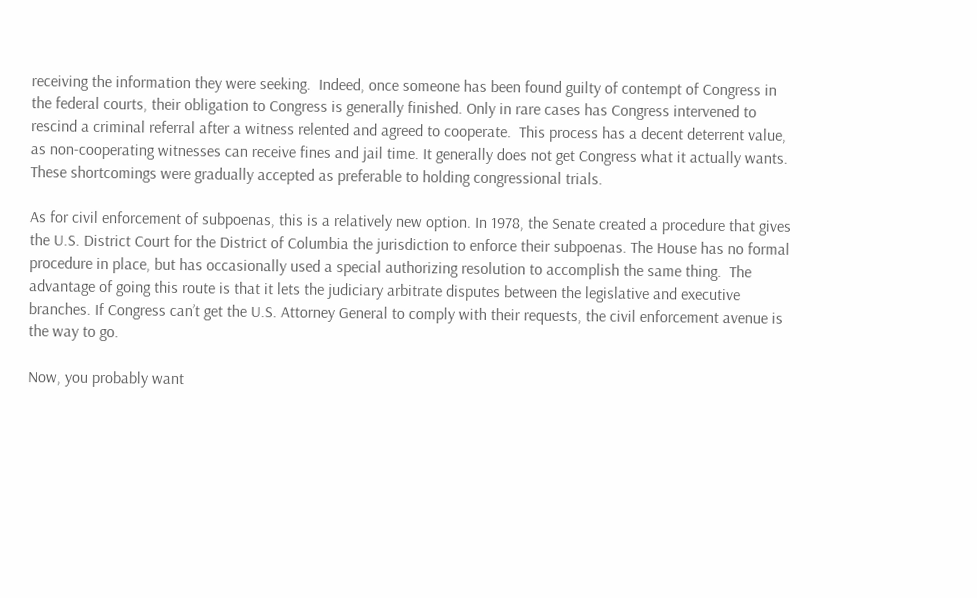receiving the information they were seeking.  Indeed, once someone has been found guilty of contempt of Congress in the federal courts, their obligation to Congress is generally finished. Only in rare cases has Congress intervened to rescind a criminal referral after a witness relented and agreed to cooperate.  This process has a decent deterrent value, as non-cooperating witnesses can receive fines and jail time. It generally does not get Congress what it actually wants.  These shortcomings were gradually accepted as preferable to holding congressional trials.

As for civil enforcement of subpoenas, this is a relatively new option. In 1978, the Senate created a procedure that gives the U.S. District Court for the District of Columbia the jurisdiction to enforce their subpoenas. The House has no formal procedure in place, but has occasionally used a special authorizing resolution to accomplish the same thing.  The advantage of going this route is that it lets the judiciary arbitrate disputes between the legislative and executive branches. If Congress can’t get the U.S. Attorney General to comply with their requests, the civil enforcement avenue is the way to go.

Now, you probably want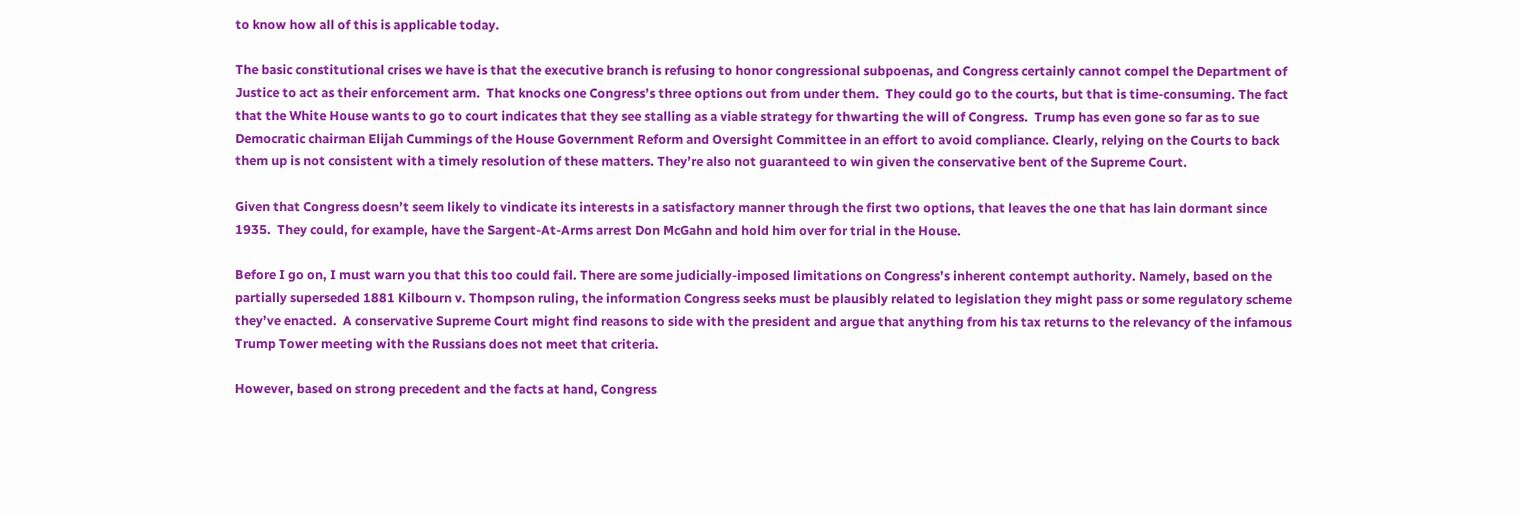to know how all of this is applicable today.

The basic constitutional crises we have is that the executive branch is refusing to honor congressional subpoenas, and Congress certainly cannot compel the Department of Justice to act as their enforcement arm.  That knocks one Congress’s three options out from under them.  They could go to the courts, but that is time-consuming. The fact that the White House wants to go to court indicates that they see stalling as a viable strategy for thwarting the will of Congress.  Trump has even gone so far as to sue Democratic chairman Elijah Cummings of the House Government Reform and Oversight Committee in an effort to avoid compliance. Clearly, relying on the Courts to back them up is not consistent with a timely resolution of these matters. They’re also not guaranteed to win given the conservative bent of the Supreme Court.

Given that Congress doesn’t seem likely to vindicate its interests in a satisfactory manner through the first two options, that leaves the one that has lain dormant since 1935.  They could, for example, have the Sargent-At-Arms arrest Don McGahn and hold him over for trial in the House.

Before I go on, I must warn you that this too could fail. There are some judicially-imposed limitations on Congress’s inherent contempt authority. Namely, based on the partially superseded 1881 Kilbourn v. Thompson ruling, the information Congress seeks must be plausibly related to legislation they might pass or some regulatory scheme they’ve enacted.  A conservative Supreme Court might find reasons to side with the president and argue that anything from his tax returns to the relevancy of the infamous Trump Tower meeting with the Russians does not meet that criteria.

However, based on strong precedent and the facts at hand, Congress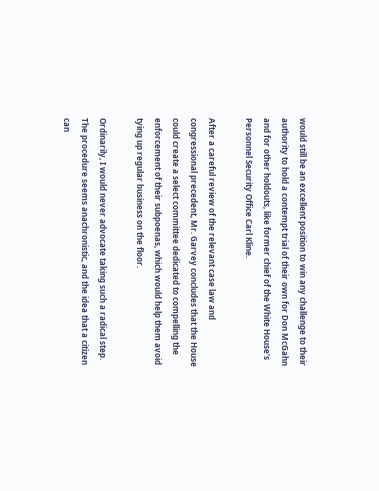would still be an excellent position to win any challenge to their authority to hold a contempt trial of their own for Don McGahn and for other holdouts, like former chief of the White House‘s Personnel Security Office Carl Kline.

After a careful review of the relevant case law and congressional precedent, Mr. Garvey concludes that the House could create a select committee dedicated to compelling the enforcement of their subpoenas, which would help them avoid tying up regular business on the floor.

Ordinarily, I would never advocate taking such a radical step. The procedure seems anachronistic, and the idea that a citizen can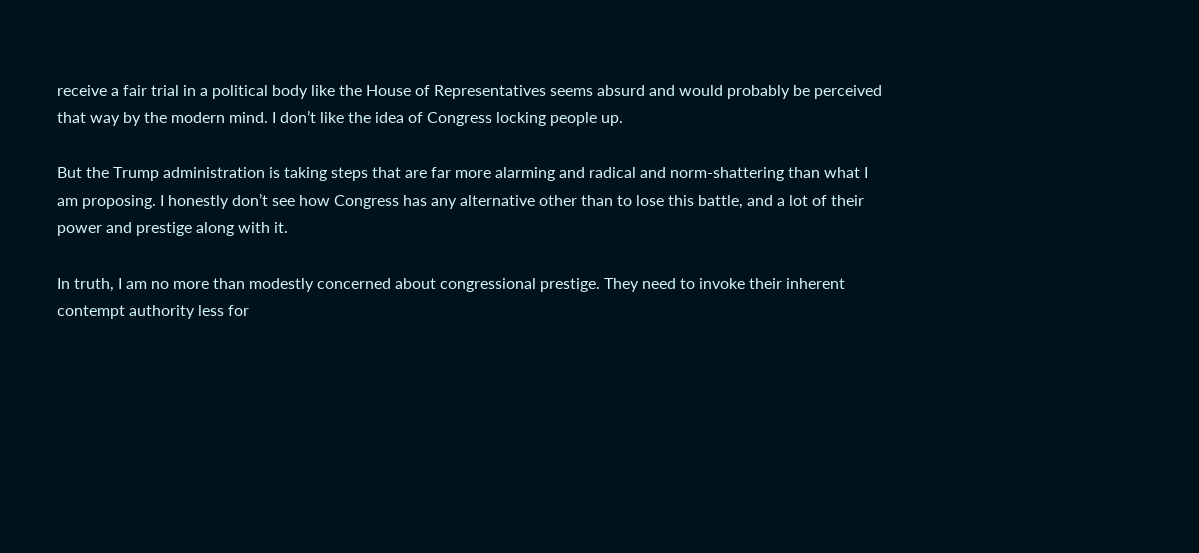receive a fair trial in a political body like the House of Representatives seems absurd and would probably be perceived that way by the modern mind. I don’t like the idea of Congress locking people up.

But the Trump administration is taking steps that are far more alarming and radical and norm-shattering than what I am proposing. I honestly don’t see how Congress has any alternative other than to lose this battle, and a lot of their power and prestige along with it.

In truth, I am no more than modestly concerned about congressional prestige. They need to invoke their inherent contempt authority less for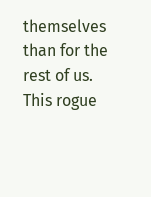themselves than for the rest of us. This rogue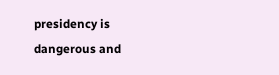presidency is dangerous and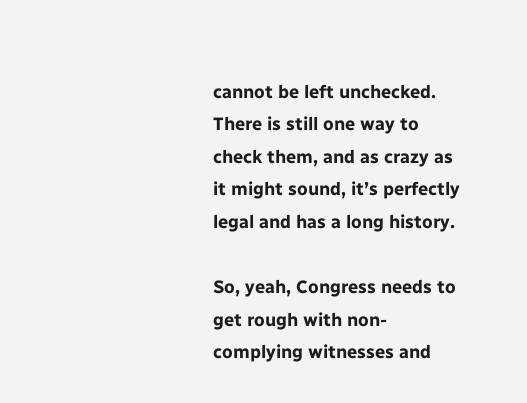cannot be left unchecked. There is still one way to check them, and as crazy as it might sound, it’s perfectly legal and has a long history.

So, yeah, Congress needs to get rough with non-complying witnesses and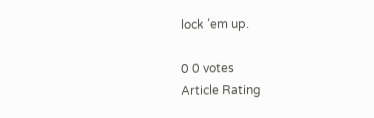lock ’em up.

0 0 votes
Article Rating